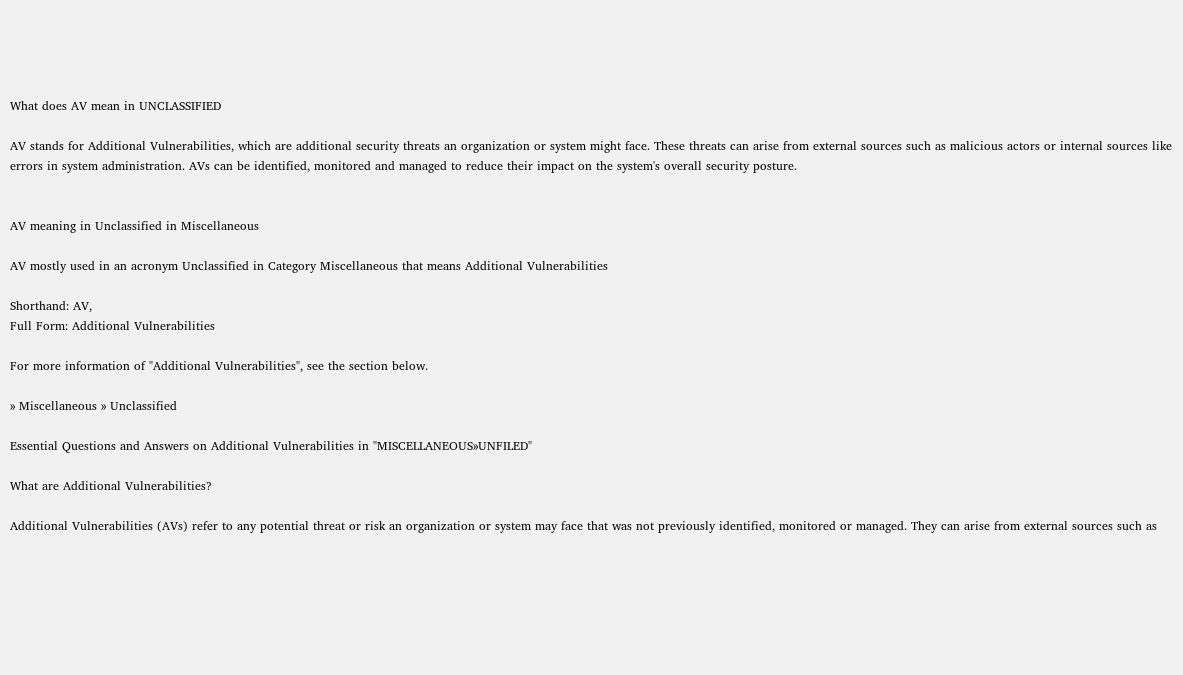What does AV mean in UNCLASSIFIED

AV stands for Additional Vulnerabilities, which are additional security threats an organization or system might face. These threats can arise from external sources such as malicious actors or internal sources like errors in system administration. AVs can be identified, monitored and managed to reduce their impact on the system's overall security posture.


AV meaning in Unclassified in Miscellaneous

AV mostly used in an acronym Unclassified in Category Miscellaneous that means Additional Vulnerabilities

Shorthand: AV,
Full Form: Additional Vulnerabilities

For more information of "Additional Vulnerabilities", see the section below.

» Miscellaneous » Unclassified

Essential Questions and Answers on Additional Vulnerabilities in "MISCELLANEOUS»UNFILED"

What are Additional Vulnerabilities?

Additional Vulnerabilities (AVs) refer to any potential threat or risk an organization or system may face that was not previously identified, monitored or managed. They can arise from external sources such as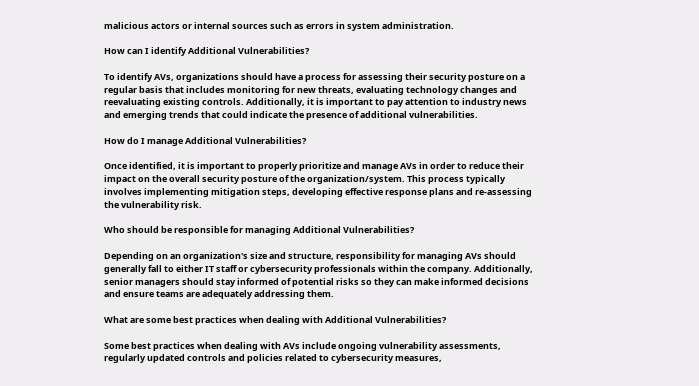malicious actors or internal sources such as errors in system administration.

How can I identify Additional Vulnerabilities?

To identify AVs, organizations should have a process for assessing their security posture on a regular basis that includes monitoring for new threats, evaluating technology changes and reevaluating existing controls. Additionally, it is important to pay attention to industry news and emerging trends that could indicate the presence of additional vulnerabilities.

How do I manage Additional Vulnerabilities?

Once identified, it is important to properly prioritize and manage AVs in order to reduce their impact on the overall security posture of the organization/system. This process typically involves implementing mitigation steps, developing effective response plans and re-assessing the vulnerability risk.

Who should be responsible for managing Additional Vulnerabilities?

Depending on an organization's size and structure, responsibility for managing AVs should generally fall to either IT staff or cybersecurity professionals within the company. Additionally, senior managers should stay informed of potential risks so they can make informed decisions and ensure teams are adequately addressing them.

What are some best practices when dealing with Additional Vulnerabilities?

Some best practices when dealing with AVs include ongoing vulnerability assessments, regularly updated controls and policies related to cybersecurity measures,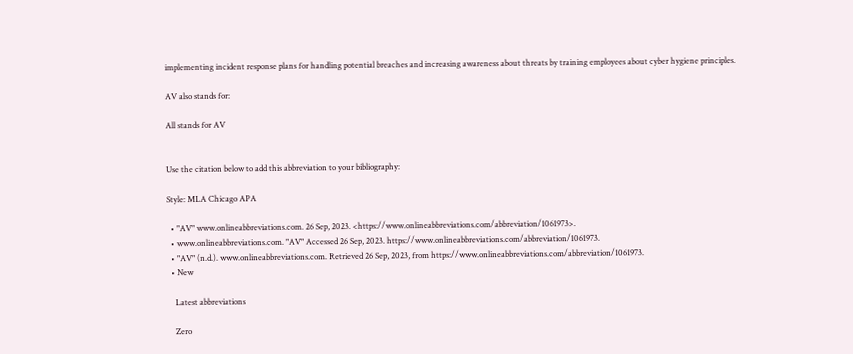implementing incident response plans for handling potential breaches and increasing awareness about threats by training employees about cyber hygiene principles.

AV also stands for:

All stands for AV


Use the citation below to add this abbreviation to your bibliography:

Style: MLA Chicago APA

  • "AV" www.onlineabbreviations.com. 26 Sep, 2023. <https://www.onlineabbreviations.com/abbreviation/1061973>.
  • www.onlineabbreviations.com. "AV" Accessed 26 Sep, 2023. https://www.onlineabbreviations.com/abbreviation/1061973.
  • "AV" (n.d.). www.onlineabbreviations.com. Retrieved 26 Sep, 2023, from https://www.onlineabbreviations.com/abbreviation/1061973.
  • New

    Latest abbreviations

    Zero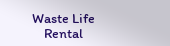Waste Life
    Rental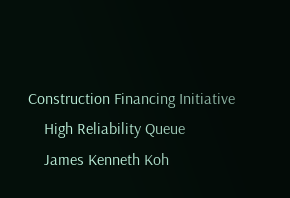Construction Financing Initiative
    High Reliability Queue
    James Kenneth Koh